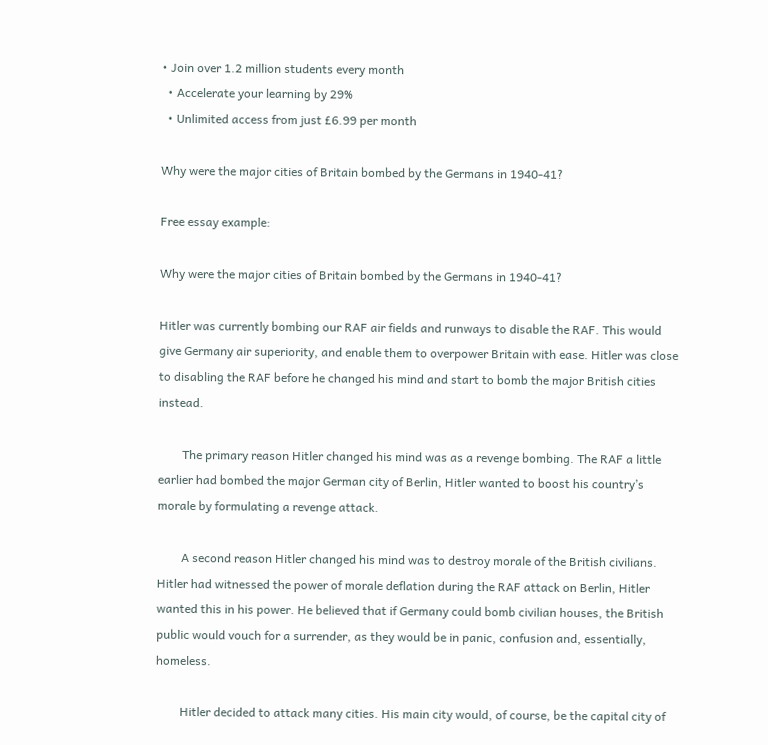• Join over 1.2 million students every month
  • Accelerate your learning by 29%
  • Unlimited access from just £6.99 per month

Why were the major cities of Britain bombed by the Germans in 1940-41?

Free essay example:

Why were the major cities of Britain bombed by the Germans in 1940-41?

Hitler was currently bombing our RAF air fields and runways to disable the RAF. This would give Germany air superiority, and enable them to overpower Britain with ease. Hitler was close to disabling the RAF before he changed his mind and start to bomb the major British cities instead.

        The primary reason Hitler changed his mind was as a revenge bombing. The RAF a little earlier had bombed the major German city of Berlin, Hitler wanted to boost his country’s morale by formulating a revenge attack.

        A second reason Hitler changed his mind was to destroy morale of the British civilians. Hitler had witnessed the power of morale deflation during the RAF attack on Berlin, Hitler wanted this in his power. He believed that if Germany could bomb civilian houses, the British public would vouch for a surrender, as they would be in panic, confusion and, essentially, homeless.

        Hitler decided to attack many cities. His main city would, of course, be the capital city of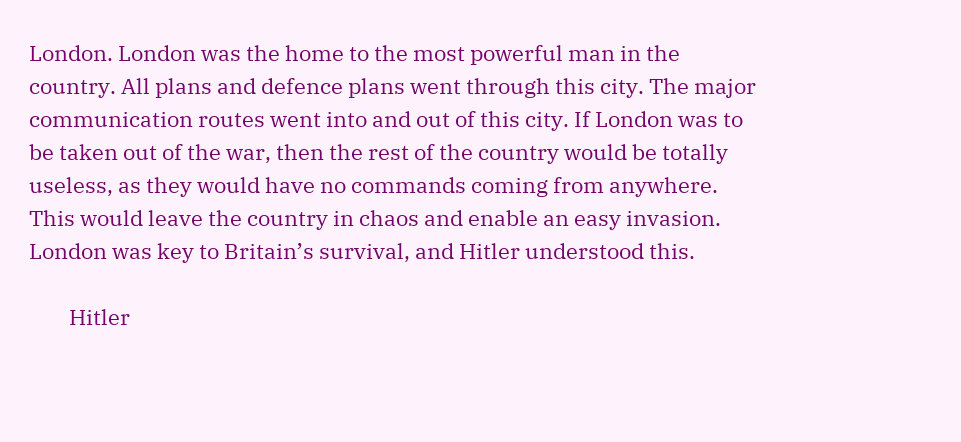London. London was the home to the most powerful man in the country. All plans and defence plans went through this city. The major communication routes went into and out of this city. If London was to be taken out of the war, then the rest of the country would be totally useless, as they would have no commands coming from anywhere. This would leave the country in chaos and enable an easy invasion. London was key to Britain’s survival, and Hitler understood this.

        Hitler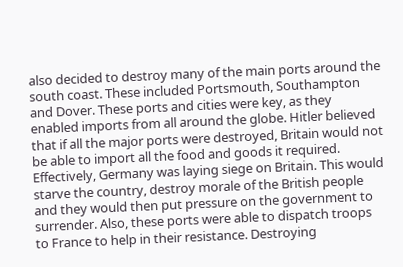also decided to destroy many of the main ports around the south coast. These included Portsmouth, Southampton and Dover. These ports and cities were key, as they enabled imports from all around the globe. Hitler believed that if all the major ports were destroyed, Britain would not be able to import all the food and goods it required. Effectively, Germany was laying siege on Britain. This would starve the country, destroy morale of the British people and they would then put pressure on the government to surrender. Also, these ports were able to dispatch troops to France to help in their resistance. Destroying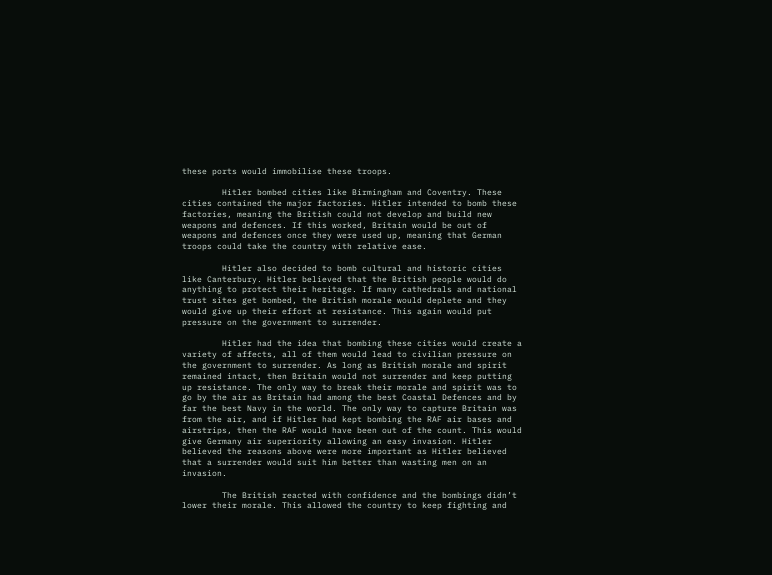these ports would immobilise these troops.

        Hitler bombed cities like Birmingham and Coventry. These cities contained the major factories. Hitler intended to bomb these factories, meaning the British could not develop and build new weapons and defences. If this worked, Britain would be out of weapons and defences once they were used up, meaning that German troops could take the country with relative ease.

        Hitler also decided to bomb cultural and historic cities like Canterbury. Hitler believed that the British people would do anything to protect their heritage. If many cathedrals and national trust sites get bombed, the British morale would deplete and they would give up their effort at resistance. This again would put pressure on the government to surrender.

        Hitler had the idea that bombing these cities would create a variety of affects, all of them would lead to civilian pressure on the government to surrender. As long as British morale and spirit remained intact, then Britain would not surrender and keep putting up resistance. The only way to break their morale and spirit was to go by the air as Britain had among the best Coastal Defences and by far the best Navy in the world. The only way to capture Britain was from the air, and if Hitler had kept bombing the RAF air bases and airstrips, then the RAF would have been out of the count. This would give Germany air superiority allowing an easy invasion. Hitler believed the reasons above were more important as Hitler believed that a surrender would suit him better than wasting men on an invasion.

        The British reacted with confidence and the bombings didn’t lower their morale. This allowed the country to keep fighting and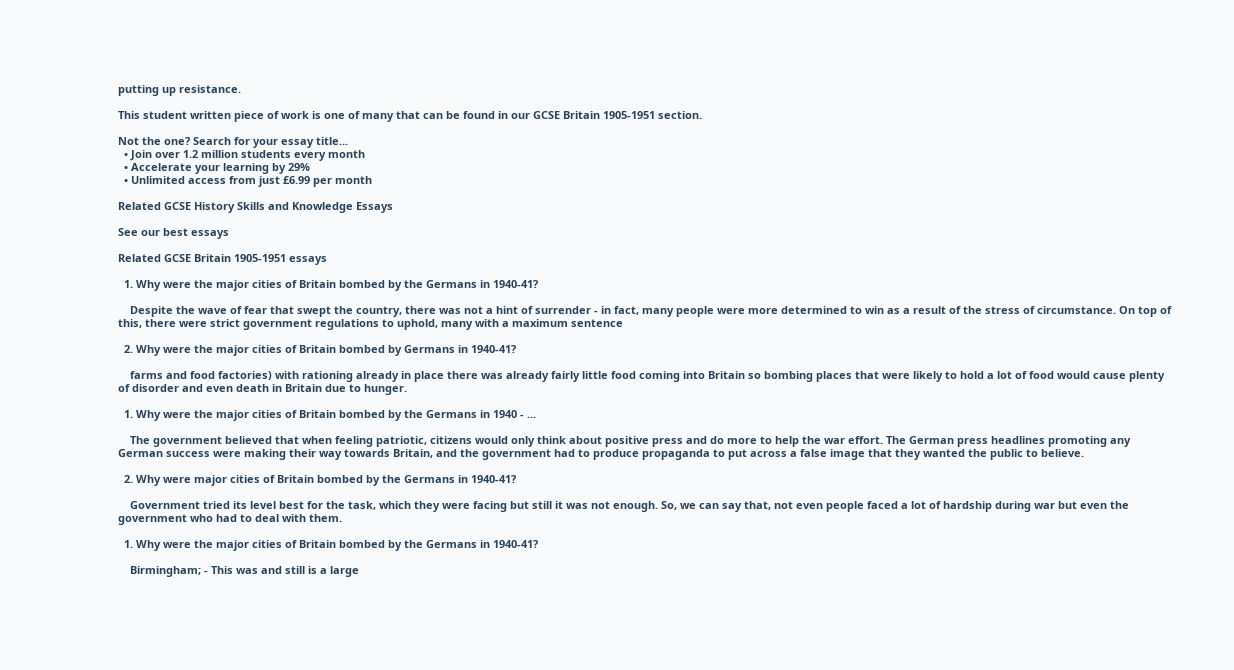putting up resistance.

This student written piece of work is one of many that can be found in our GCSE Britain 1905-1951 section.

Not the one? Search for your essay title...
  • Join over 1.2 million students every month
  • Accelerate your learning by 29%
  • Unlimited access from just £6.99 per month

Related GCSE History Skills and Knowledge Essays

See our best essays

Related GCSE Britain 1905-1951 essays

  1. Why were the major cities of Britain bombed by the Germans in 1940-41?

    Despite the wave of fear that swept the country, there was not a hint of surrender - in fact, many people were more determined to win as a result of the stress of circumstance. On top of this, there were strict government regulations to uphold, many with a maximum sentence

  2. Why were the major cities of Britain bombed by Germans in 1940-41?

    farms and food factories) with rationing already in place there was already fairly little food coming into Britain so bombing places that were likely to hold a lot of food would cause plenty of disorder and even death in Britain due to hunger.

  1. Why were the major cities of Britain bombed by the Germans in 1940 - ...

    The government believed that when feeling patriotic, citizens would only think about positive press and do more to help the war effort. The German press headlines promoting any German success were making their way towards Britain, and the government had to produce propaganda to put across a false image that they wanted the public to believe.

  2. Why were major cities of Britain bombed by the Germans in 1940-41?

    Government tried its level best for the task, which they were facing but still it was not enough. So, we can say that, not even people faced a lot of hardship during war but even the government who had to deal with them.

  1. Why were the major cities of Britain bombed by the Germans in 1940-41?

    Birmingham; - This was and still is a large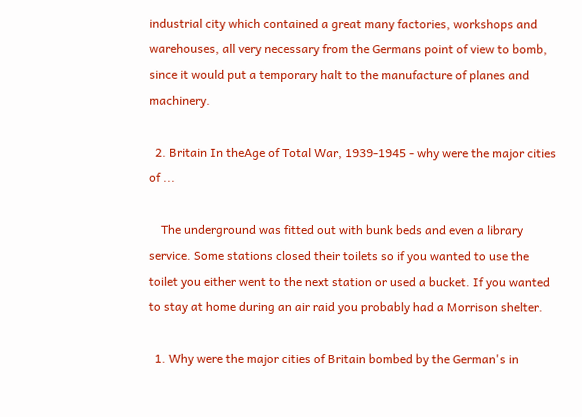industrial city which contained a great many factories, workshops and warehouses, all very necessary from the Germans point of view to bomb, since it would put a temporary halt to the manufacture of planes and machinery.

  2. Britain In theAge of Total War, 1939-1945 - why were the major cities of ...

    The underground was fitted out with bunk beds and even a library service. Some stations closed their toilets so if you wanted to use the toilet you either went to the next station or used a bucket. If you wanted to stay at home during an air raid you probably had a Morrison shelter.

  1. Why were the major cities of Britain bombed by the German's in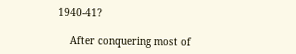1940-41?

    After conquering most of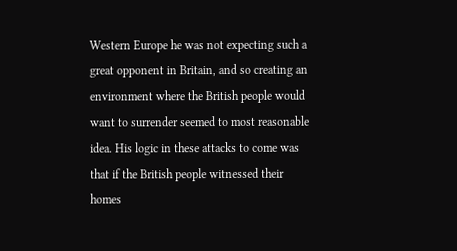Western Europe he was not expecting such a great opponent in Britain, and so creating an environment where the British people would want to surrender seemed to most reasonable idea. His logic in these attacks to come was that if the British people witnessed their homes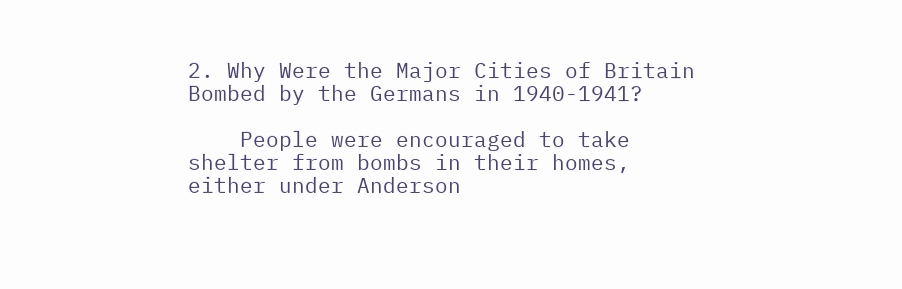2. Why Were the Major Cities of Britain Bombed by the Germans in 1940-1941?

    People were encouraged to take shelter from bombs in their homes, either under Anderson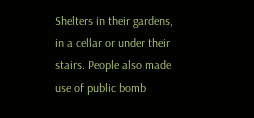Shelters in their gardens, in a cellar or under their stairs. People also made use of public bomb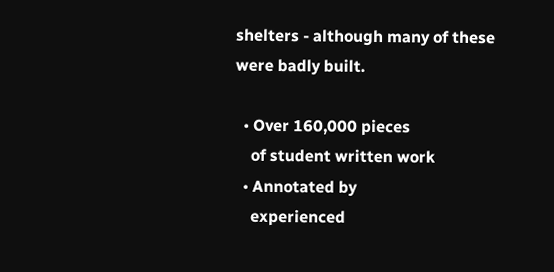shelters - although many of these were badly built.

  • Over 160,000 pieces
    of student written work
  • Annotated by
    experienced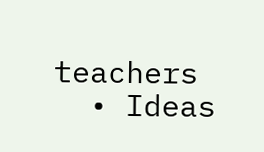teachers
  • Ideas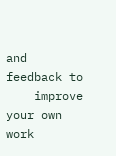and feedback to
    improve your own work